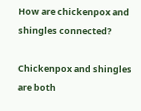How are chickenpox and shingles connected?

Chickenpox and shingles are both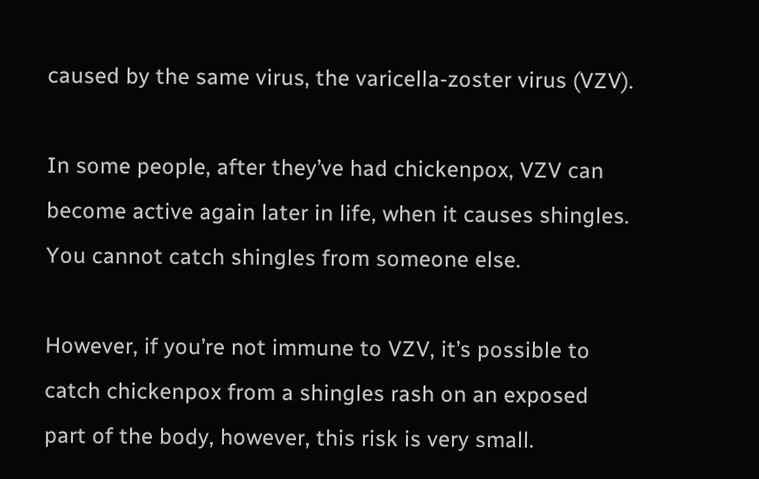caused by the same virus, the varicella-zoster virus (VZV).

In some people, after they’ve had chickenpox, VZV can become active again later in life, when it causes shingles. You cannot catch shingles from someone else.

However, if you’re not immune to VZV, it’s possible to catch chickenpox from a shingles rash on an exposed part of the body, however, this risk is very small.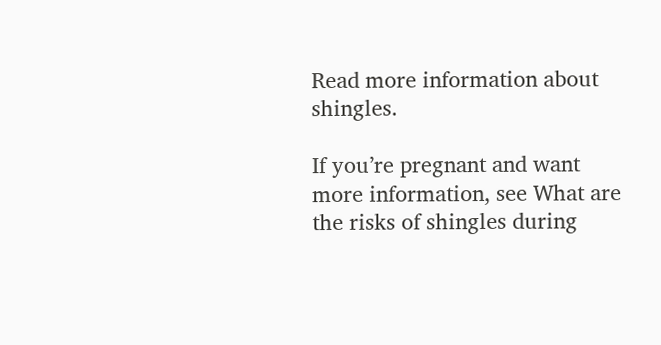Read more information about shingles.

If you’re pregnant and want more information, see What are the risks of shingles during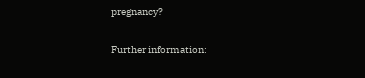pregnancy?

Further information: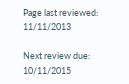Page last reviewed: 11/11/2013

Next review due: 10/11/2015